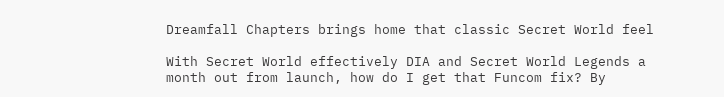Dreamfall Chapters brings home that classic Secret World feel

With Secret World effectively DIA and Secret World Legends a month out from launch, how do I get that Funcom fix? By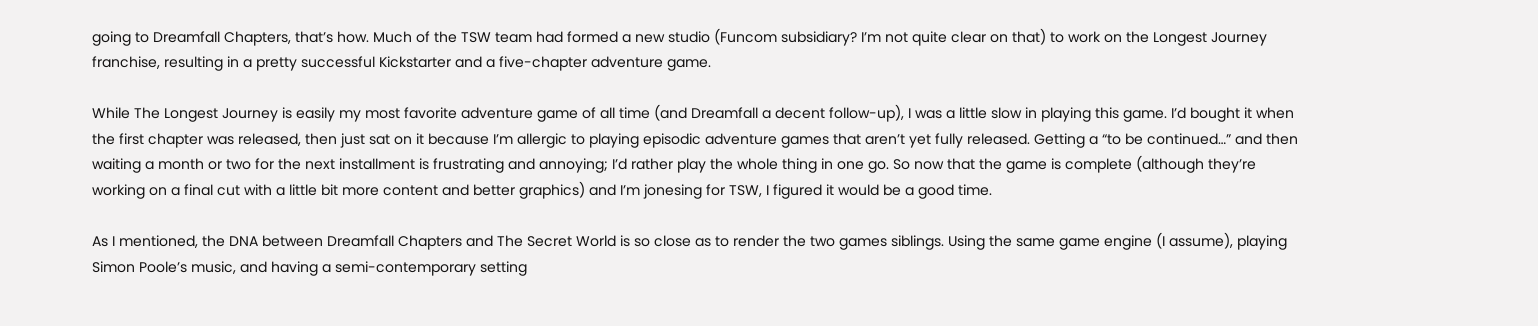going to Dreamfall Chapters, that’s how. Much of the TSW team had formed a new studio (Funcom subsidiary? I’m not quite clear on that) to work on the Longest Journey franchise, resulting in a pretty successful Kickstarter and a five-chapter adventure game.

While The Longest Journey is easily my most favorite adventure game of all time (and Dreamfall a decent follow-up), I was a little slow in playing this game. I’d bought it when the first chapter was released, then just sat on it because I’m allergic to playing episodic adventure games that aren’t yet fully released. Getting a “to be continued…” and then waiting a month or two for the next installment is frustrating and annoying; I’d rather play the whole thing in one go. So now that the game is complete (although they’re working on a final cut with a little bit more content and better graphics) and I’m jonesing for TSW, I figured it would be a good time.

As I mentioned, the DNA between Dreamfall Chapters and The Secret World is so close as to render the two games siblings. Using the same game engine (I assume), playing Simon Poole’s music, and having a semi-contemporary setting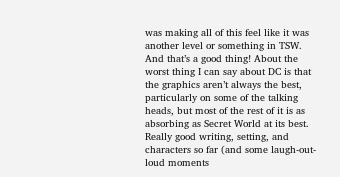was making all of this feel like it was another level or something in TSW. And that’s a good thing! About the worst thing I can say about DC is that the graphics aren’t always the best, particularly on some of the talking heads, but most of the rest of it is as absorbing as Secret World at its best. Really good writing, setting, and characters so far (and some laugh-out-loud moments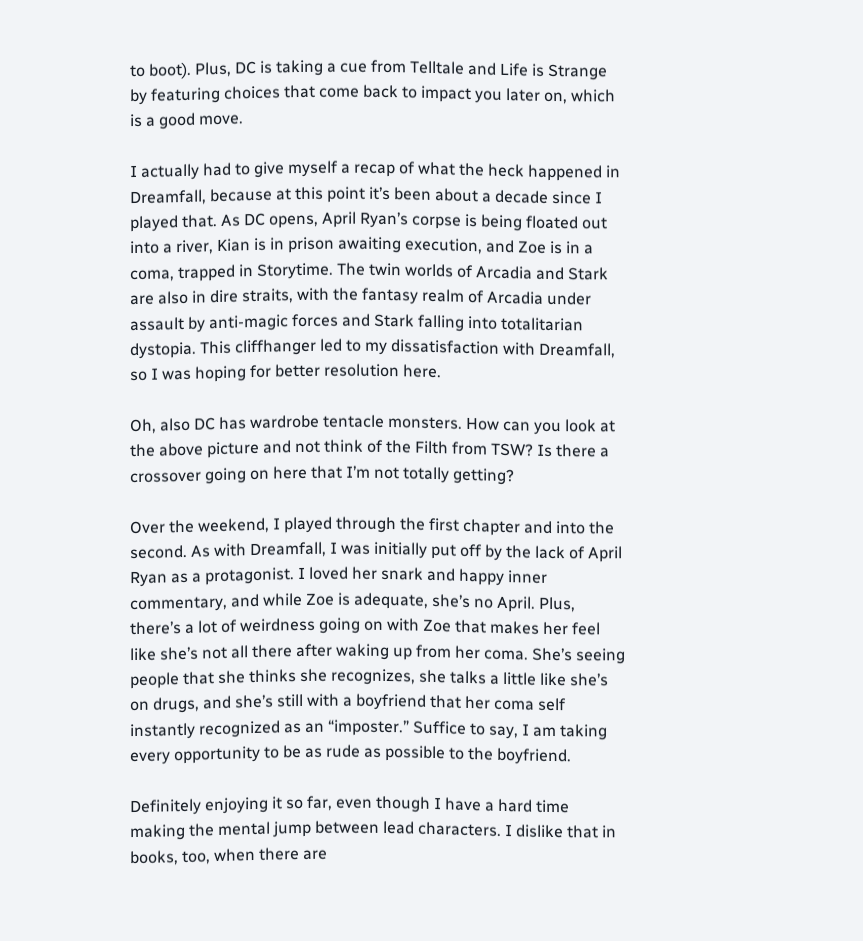to boot). Plus, DC is taking a cue from Telltale and Life is Strange by featuring choices that come back to impact you later on, which is a good move.

I actually had to give myself a recap of what the heck happened in Dreamfall, because at this point it’s been about a decade since I played that. As DC opens, April Ryan’s corpse is being floated out into a river, Kian is in prison awaiting execution, and Zoe is in a coma, trapped in Storytime. The twin worlds of Arcadia and Stark are also in dire straits, with the fantasy realm of Arcadia under assault by anti-magic forces and Stark falling into totalitarian dystopia. This cliffhanger led to my dissatisfaction with Dreamfall, so I was hoping for better resolution here.

Oh, also DC has wardrobe tentacle monsters. How can you look at the above picture and not think of the Filth from TSW? Is there a crossover going on here that I’m not totally getting?

Over the weekend, I played through the first chapter and into the second. As with Dreamfall, I was initially put off by the lack of April Ryan as a protagonist. I loved her snark and happy inner commentary, and while Zoe is adequate, she’s no April. Plus, there’s a lot of weirdness going on with Zoe that makes her feel like she’s not all there after waking up from her coma. She’s seeing people that she thinks she recognizes, she talks a little like she’s on drugs, and she’s still with a boyfriend that her coma self instantly recognized as an “imposter.” Suffice to say, I am taking every opportunity to be as rude as possible to the boyfriend.

Definitely enjoying it so far, even though I have a hard time making the mental jump between lead characters. I dislike that in books, too, when there are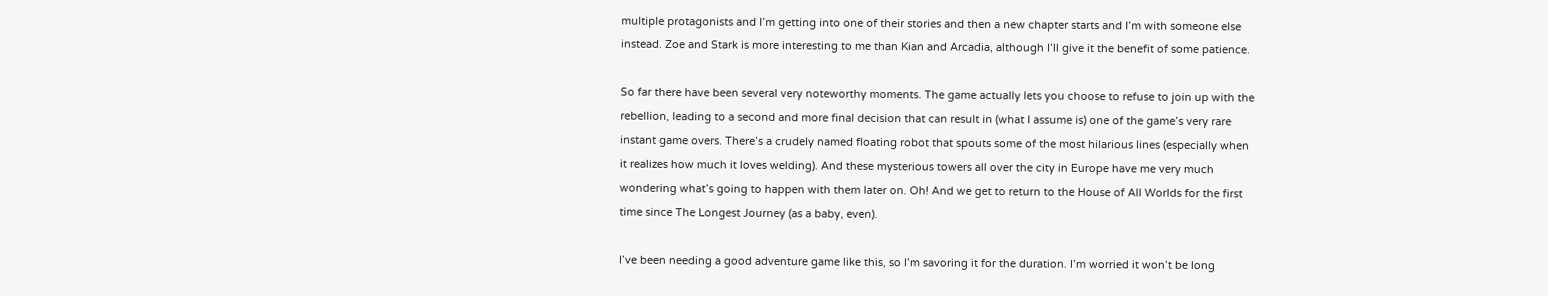multiple protagonists and I’m getting into one of their stories and then a new chapter starts and I’m with someone else instead. Zoe and Stark is more interesting to me than Kian and Arcadia, although I’ll give it the benefit of some patience.

So far there have been several very noteworthy moments. The game actually lets you choose to refuse to join up with the rebellion, leading to a second and more final decision that can result in (what I assume is) one of the game’s very rare instant game overs. There’s a crudely named floating robot that spouts some of the most hilarious lines (especially when it realizes how much it loves welding). And these mysterious towers all over the city in Europe have me very much wondering what’s going to happen with them later on. Oh! And we get to return to the House of All Worlds for the first time since The Longest Journey (as a baby, even).

I’ve been needing a good adventure game like this, so I’m savoring it for the duration. I’m worried it won’t be long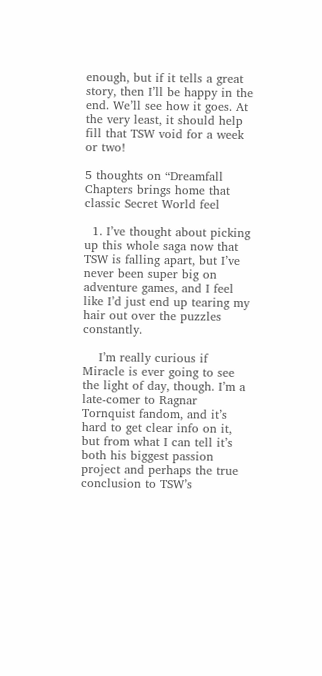enough, but if it tells a great story, then I’ll be happy in the end. We’ll see how it goes. At the very least, it should help fill that TSW void for a week or two!

5 thoughts on “Dreamfall Chapters brings home that classic Secret World feel

  1. I’ve thought about picking up this whole saga now that TSW is falling apart, but I’ve never been super big on adventure games, and I feel like I’d just end up tearing my hair out over the puzzles constantly.

    I’m really curious if Miracle is ever going to see the light of day, though. I’m a late-comer to Ragnar Tornquist fandom, and it’s hard to get clear info on it, but from what I can tell it’s both his biggest passion project and perhaps the true conclusion to TSW’s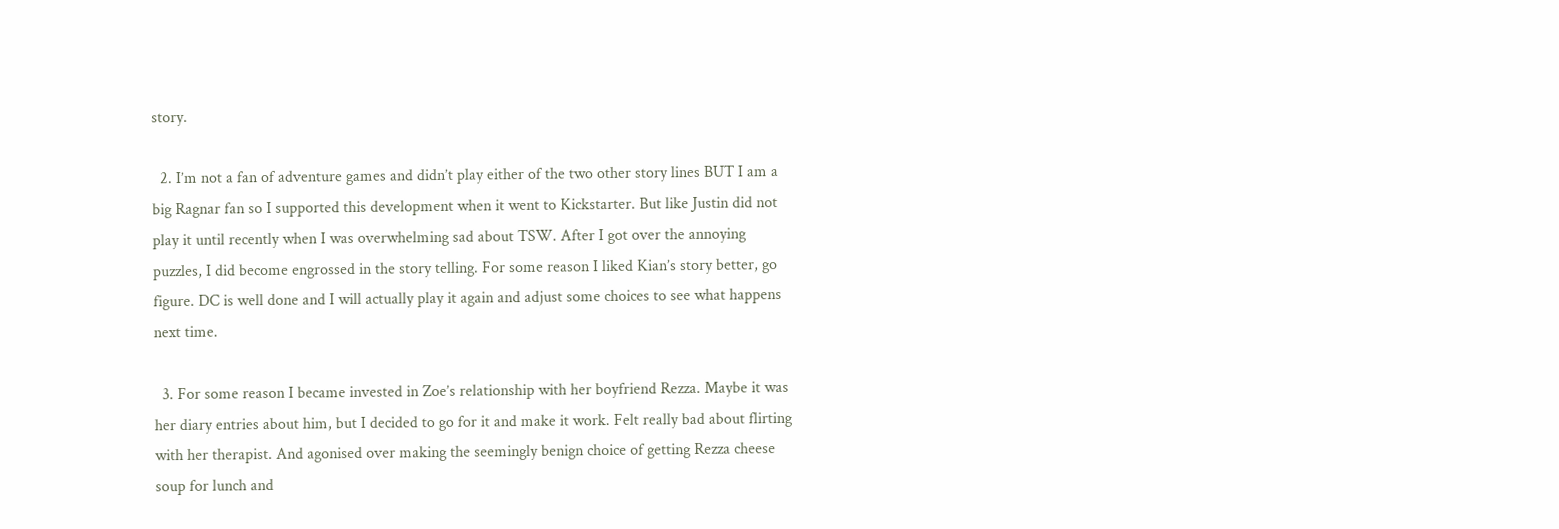story.

  2. I’m not a fan of adventure games and didn’t play either of the two other story lines BUT I am a big Ragnar fan so I supported this development when it went to Kickstarter. But like Justin did not play it until recently when I was overwhelming sad about TSW. After I got over the annoying puzzles, I did become engrossed in the story telling. For some reason I liked Kian’s story better, go figure. DC is well done and I will actually play it again and adjust some choices to see what happens next time.

  3. For some reason I became invested in Zoe’s relationship with her boyfriend Rezza. Maybe it was her diary entries about him, but I decided to go for it and make it work. Felt really bad about flirting with her therapist. And agonised over making the seemingly benign choice of getting Rezza cheese soup for lunch and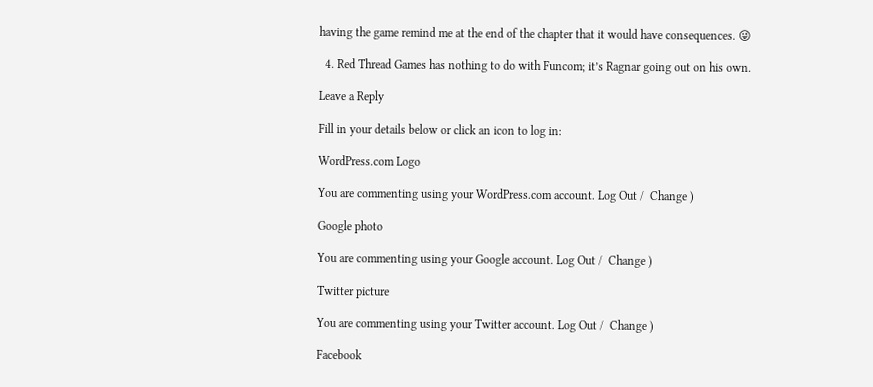having the game remind me at the end of the chapter that it would have consequences. 😜

  4. Red Thread Games has nothing to do with Funcom; it’s Ragnar going out on his own.

Leave a Reply

Fill in your details below or click an icon to log in:

WordPress.com Logo

You are commenting using your WordPress.com account. Log Out /  Change )

Google photo

You are commenting using your Google account. Log Out /  Change )

Twitter picture

You are commenting using your Twitter account. Log Out /  Change )

Facebook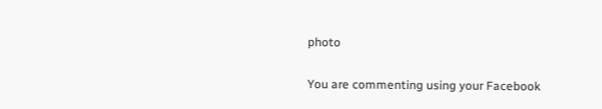photo

You are commenting using your Facebook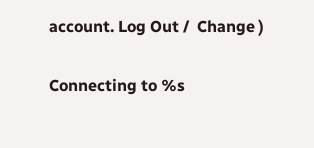account. Log Out /  Change )

Connecting to %s